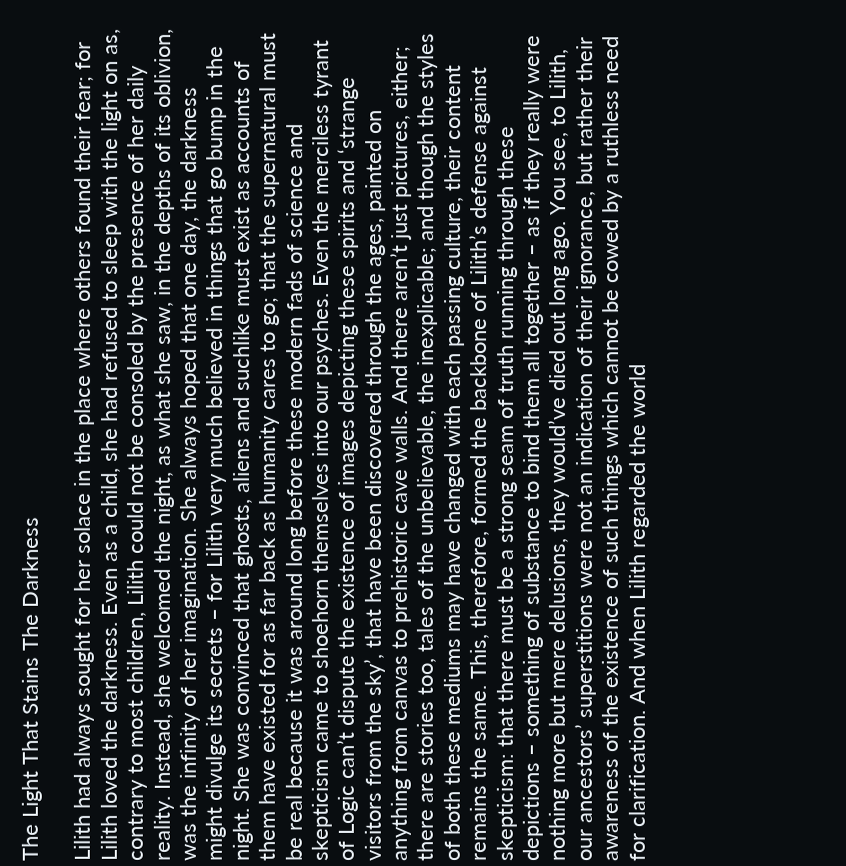The Light That Stains The Darkness

Lilith had always sought for her solace in the place where others found their fear; for Lilith loved the darkness. Even as a child, she had refused to sleep with the light on as, contrary to most children, Lilith could not be consoled by the presence of her daily reality. Instead, she welcomed the night, as what she saw, in the depths of its oblivion, was the infinity of her imagination. She always hoped that one day, the darkness might divulge its secrets – for Lilith very much believed in things that go bump in the night. She was convinced that ghosts, aliens and suchlike must exist as accounts of them have existed for as far back as humanity cares to go; that the supernatural must be real because it was around long before these modern fads of science and skepticism came to shoehorn themselves into our psyches. Even the merciless tyrant of Logic can’t dispute the existence of images depicting these spirits and ‘strange visitors from the sky’, that have been discovered through the ages, painted on anything from canvas to prehistoric cave walls. And there aren’t just pictures, either; there are stories too, tales of the unbelievable, the inexplicable; and though the styles of both these mediums may have changed with each passing culture, their content remains the same. This, therefore, formed the backbone of Lilith’s defense against skepticism: that there must be a strong seam of truth running through these depictions – something of substance to bind them all together – as if they really were nothing more but mere delusions, they would’ve died out long ago. You see, to Lilith, our ancestors’ superstitions were not an indication of their ignorance, but rather their awareness of the existence of such things which cannot be cowed by a ruthless need for clarification. And when Lilith regarded the world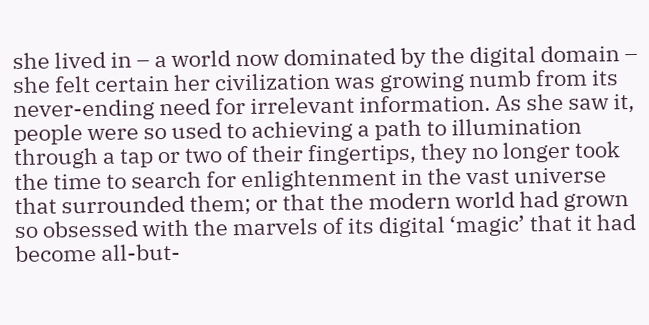she lived in – a world now dominated by the digital domain – she felt certain her civilization was growing numb from its never-ending need for irrelevant information. As she saw it, people were so used to achieving a path to illumination through a tap or two of their fingertips, they no longer took the time to search for enlightenment in the vast universe that surrounded them; or that the modern world had grown so obsessed with the marvels of its digital ‘magic’ that it had become all-but-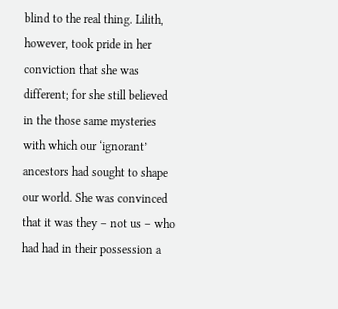blind to the real thing. Lilith, however, took pride in her conviction that she was different; for she still believed in the those same mysteries with which our ‘ignorant’ ancestors had sought to shape our world. She was convinced that it was they – not us – who had had in their possession a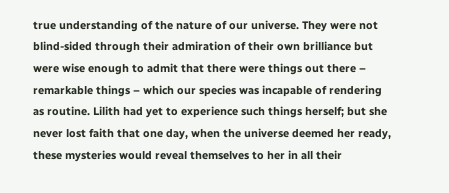true understanding of the nature of our universe. They were not blind-sided through their admiration of their own brilliance but were wise enough to admit that there were things out there – remarkable things – which our species was incapable of rendering as routine. Lilith had yet to experience such things herself; but she never lost faith that one day, when the universe deemed her ready, these mysteries would reveal themselves to her in all their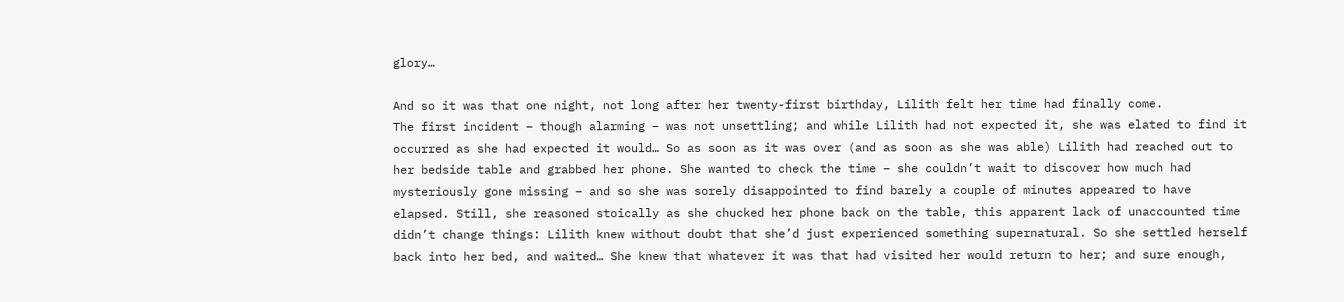glory…

And so it was that one night, not long after her twenty-first birthday, Lilith felt her time had finally come.
The first incident – though alarming – was not unsettling; and while Lilith had not expected it, she was elated to find it occurred as she had expected it would… So as soon as it was over (and as soon as she was able) Lilith had reached out to her bedside table and grabbed her phone. She wanted to check the time – she couldn’t wait to discover how much had mysteriously gone missing – and so she was sorely disappointed to find barely a couple of minutes appeared to have elapsed. Still, she reasoned stoically as she chucked her phone back on the table, this apparent lack of unaccounted time didn’t change things: Lilith knew without doubt that she’d just experienced something supernatural. So she settled herself back into her bed, and waited… She knew that whatever it was that had visited her would return to her; and sure enough,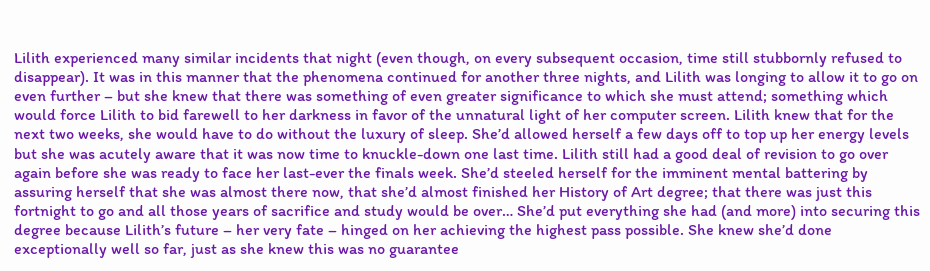Lilith experienced many similar incidents that night (even though, on every subsequent occasion, time still stubbornly refused to disappear). It was in this manner that the phenomena continued for another three nights, and Lilith was longing to allow it to go on even further – but she knew that there was something of even greater significance to which she must attend; something which would force Lilith to bid farewell to her darkness in favor of the unnatural light of her computer screen. Lilith knew that for the next two weeks, she would have to do without the luxury of sleep. She’d allowed herself a few days off to top up her energy levels but she was acutely aware that it was now time to knuckle-down one last time. Lilith still had a good deal of revision to go over again before she was ready to face her last-ever the finals week. She’d steeled herself for the imminent mental battering by assuring herself that she was almost there now, that she’d almost finished her History of Art degree; that there was just this fortnight to go and all those years of sacrifice and study would be over… She’d put everything she had (and more) into securing this degree because Lilith’s future – her very fate – hinged on her achieving the highest pass possible. She knew she’d done exceptionally well so far, just as she knew this was no guarantee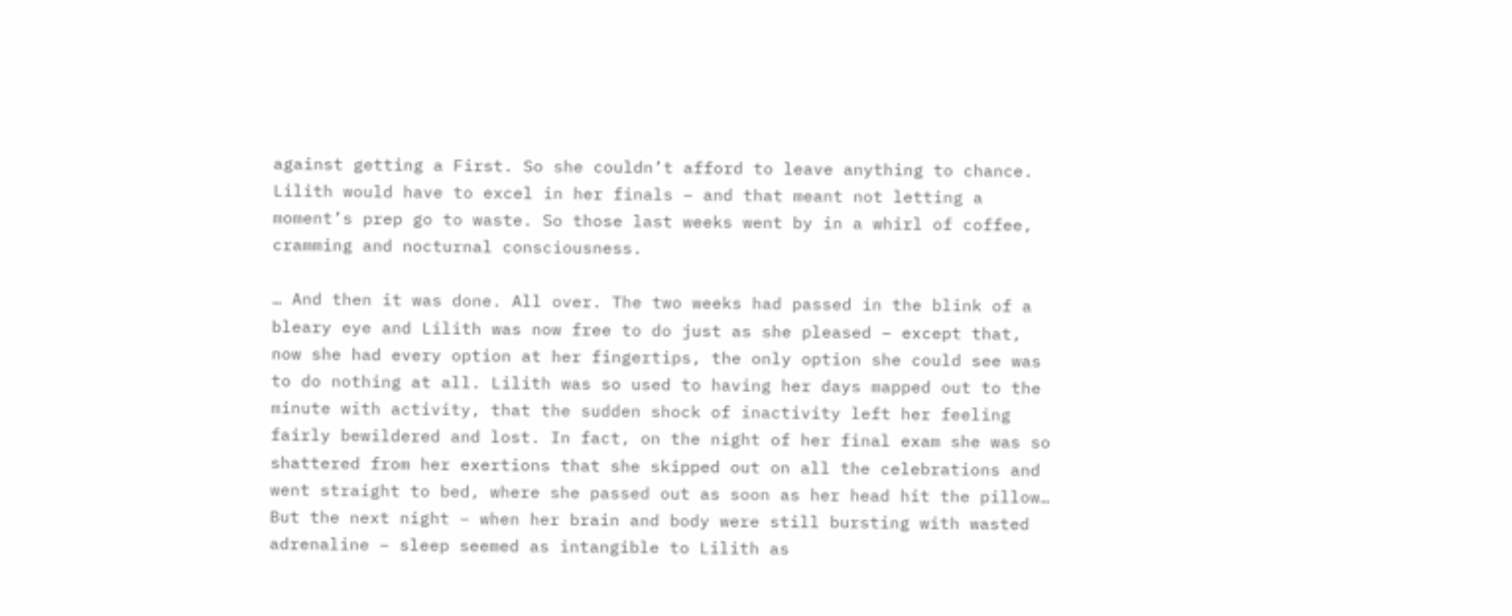against getting a First. So she couldn’t afford to leave anything to chance. Lilith would have to excel in her finals – and that meant not letting a moment’s prep go to waste. So those last weeks went by in a whirl of coffee, cramming and nocturnal consciousness.

… And then it was done. All over. The two weeks had passed in the blink of a bleary eye and Lilith was now free to do just as she pleased – except that, now she had every option at her fingertips, the only option she could see was to do nothing at all. Lilith was so used to having her days mapped out to the minute with activity, that the sudden shock of inactivity left her feeling fairly bewildered and lost. In fact, on the night of her final exam she was so shattered from her exertions that she skipped out on all the celebrations and went straight to bed, where she passed out as soon as her head hit the pillow… But the next night – when her brain and body were still bursting with wasted adrenaline – sleep seemed as intangible to Lilith as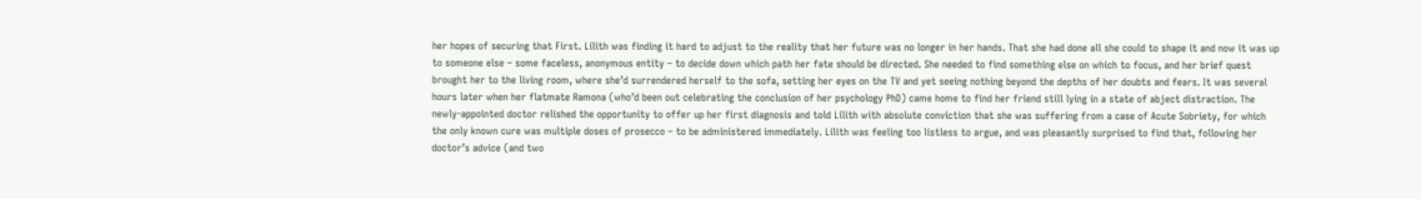her hopes of securing that First. Lilith was finding it hard to adjust to the reality that her future was no longer in her hands. That she had done all she could to shape it and now it was up to someone else – some faceless, anonymous entity – to decide down which path her fate should be directed. She needed to find something else on which to focus, and her brief quest brought her to the living room, where she’d surrendered herself to the sofa, setting her eyes on the TV and yet seeing nothing beyond the depths of her doubts and fears. It was several hours later when her flatmate Ramona (who’d been out celebrating the conclusion of her psychology PhD) came home to find her friend still lying in a state of abject distraction. The newly-appointed doctor relished the opportunity to offer up her first diagnosis and told Lilith with absolute conviction that she was suffering from a case of Acute Sobriety, for which the only known cure was multiple doses of prosecco – to be administered immediately. Lilith was feeling too listless to argue, and was pleasantly surprised to find that, following her doctor’s advice (and two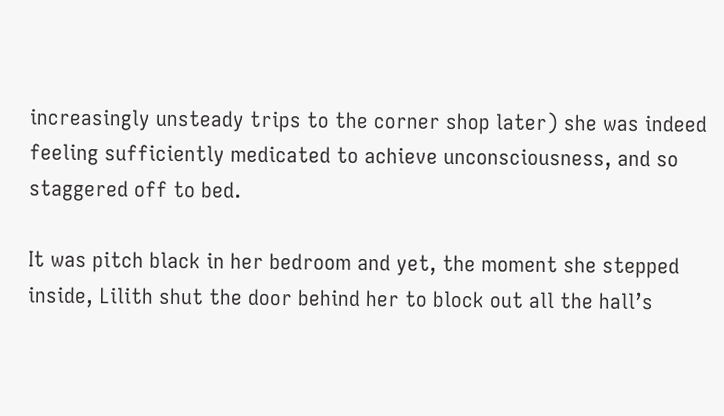increasingly unsteady trips to the corner shop later) she was indeed feeling sufficiently medicated to achieve unconsciousness, and so staggered off to bed.

It was pitch black in her bedroom and yet, the moment she stepped inside, Lilith shut the door behind her to block out all the hall’s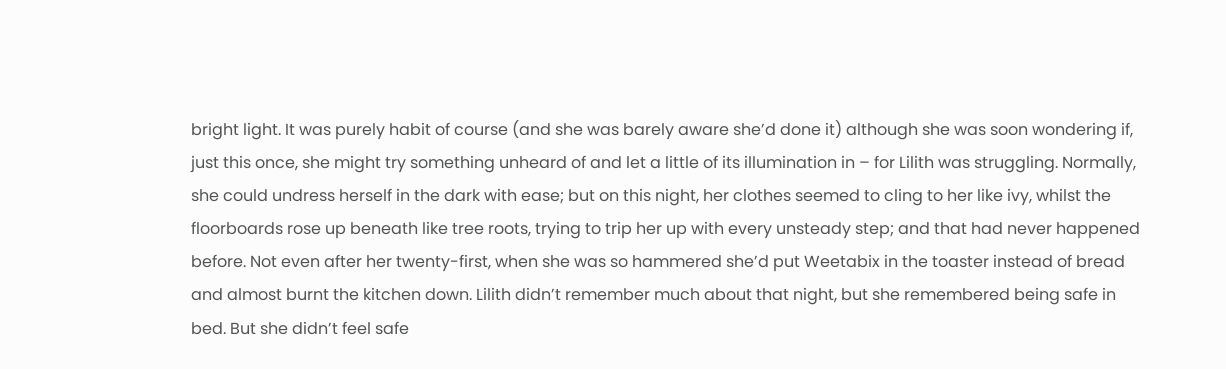bright light. It was purely habit of course (and she was barely aware she’d done it) although she was soon wondering if, just this once, she might try something unheard of and let a little of its illumination in – for Lilith was struggling. Normally, she could undress herself in the dark with ease; but on this night, her clothes seemed to cling to her like ivy, whilst the floorboards rose up beneath like tree roots, trying to trip her up with every unsteady step; and that had never happened before. Not even after her twenty-first, when she was so hammered she’d put Weetabix in the toaster instead of bread and almost burnt the kitchen down. Lilith didn’t remember much about that night, but she remembered being safe in bed. But she didn’t feel safe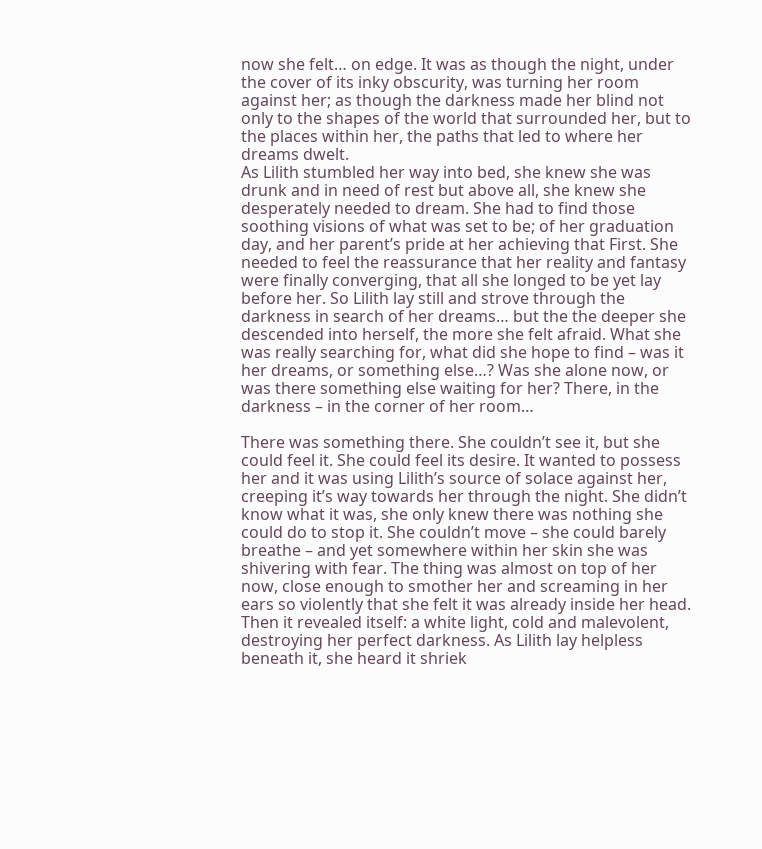now she felt… on edge. It was as though the night, under the cover of its inky obscurity, was turning her room against her; as though the darkness made her blind not only to the shapes of the world that surrounded her, but to the places within her, the paths that led to where her dreams dwelt.
As Lilith stumbled her way into bed, she knew she was drunk and in need of rest but above all, she knew she desperately needed to dream. She had to find those soothing visions of what was set to be; of her graduation day, and her parent’s pride at her achieving that First. She needed to feel the reassurance that her reality and fantasy were finally converging, that all she longed to be yet lay before her. So Lilith lay still and strove through the darkness in search of her dreams… but the the deeper she descended into herself, the more she felt afraid. What she was really searching for, what did she hope to find – was it her dreams, or something else…? Was she alone now, or was there something else waiting for her? There, in the darkness – in the corner of her room…

There was something there. She couldn’t see it, but she could feel it. She could feel its desire. It wanted to possess her and it was using Lilith’s source of solace against her, creeping it’s way towards her through the night. She didn’t know what it was, she only knew there was nothing she could do to stop it. She couldn’t move – she could barely breathe – and yet somewhere within her skin she was shivering with fear. The thing was almost on top of her now, close enough to smother her and screaming in her ears so violently that she felt it was already inside her head. Then it revealed itself: a white light, cold and malevolent, destroying her perfect darkness. As Lilith lay helpless beneath it, she heard it shriek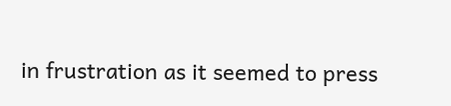in frustration as it seemed to press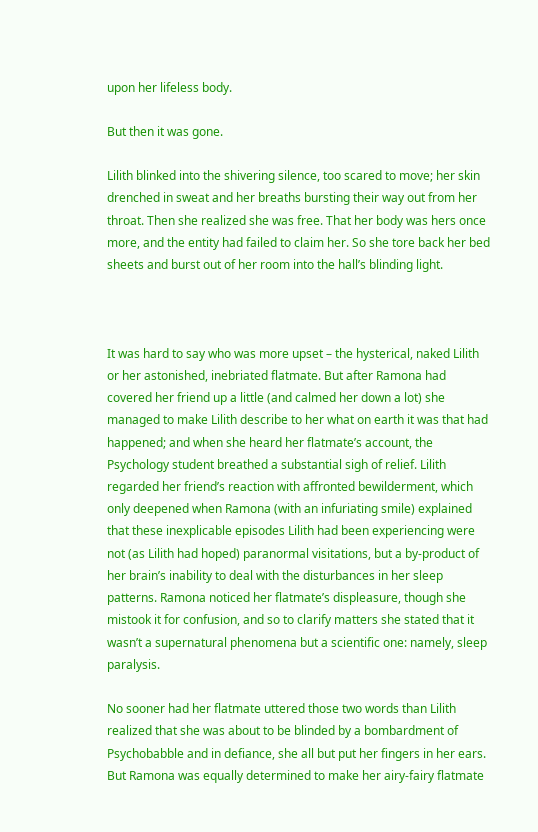upon her lifeless body.

But then it was gone.

Lilith blinked into the shivering silence, too scared to move; her skin drenched in sweat and her breaths bursting their way out from her throat. Then she realized she was free. That her body was hers once more, and the entity had failed to claim her. So she tore back her bed sheets and burst out of her room into the hall’s blinding light.



It was hard to say who was more upset – the hysterical, naked Lilith or her astonished, inebriated flatmate. But after Ramona had covered her friend up a little (and calmed her down a lot) she managed to make Lilith describe to her what on earth it was that had happened; and when she heard her flatmate’s account, the Psychology student breathed a substantial sigh of relief. Lilith regarded her friend’s reaction with affronted bewilderment, which only deepened when Ramona (with an infuriating smile) explained that these inexplicable episodes Lilith had been experiencing were not (as Lilith had hoped) paranormal visitations, but a by-product of her brain’s inability to deal with the disturbances in her sleep patterns. Ramona noticed her flatmate’s displeasure, though she mistook it for confusion, and so to clarify matters she stated that it wasn’t a supernatural phenomena but a scientific one: namely, sleep paralysis.

No sooner had her flatmate uttered those two words than Lilith realized that she was about to be blinded by a bombardment of Psychobabble and in defiance, she all but put her fingers in her ears. But Ramona was equally determined to make her airy-fairy flatmate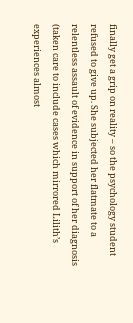finally get a grip on reality – so the psychology student refused to give up. She subjected her flatmate to a relentless assault of evidence in support of her diagnosis (taken care to include cases which mirrored Lilith’s experiences almost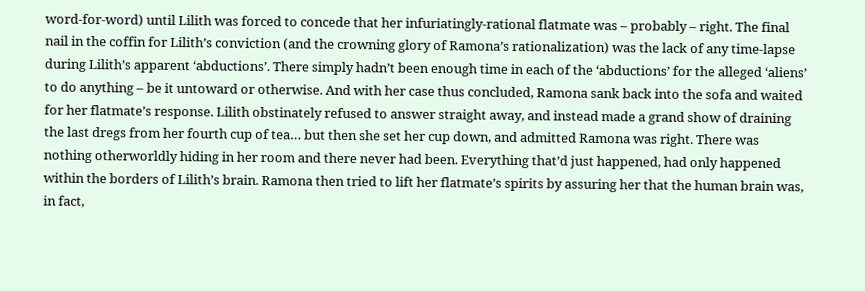word-for-word) until Lilith was forced to concede that her infuriatingly-rational flatmate was – probably – right. The final nail in the coffin for Lilith’s conviction (and the crowning glory of Ramona’s rationalization) was the lack of any time-lapse during Lilith’s apparent ‘abductions’. There simply hadn’t been enough time in each of the ‘abductions’ for the alleged ‘aliens’ to do anything – be it untoward or otherwise. And with her case thus concluded, Ramona sank back into the sofa and waited for her flatmate’s response. Lilith obstinately refused to answer straight away, and instead made a grand show of draining the last dregs from her fourth cup of tea… but then she set her cup down, and admitted Ramona was right. There was nothing otherworldly hiding in her room and there never had been. Everything that’d just happened, had only happened within the borders of Lilith’s brain. Ramona then tried to lift her flatmate’s spirits by assuring her that the human brain was, in fact,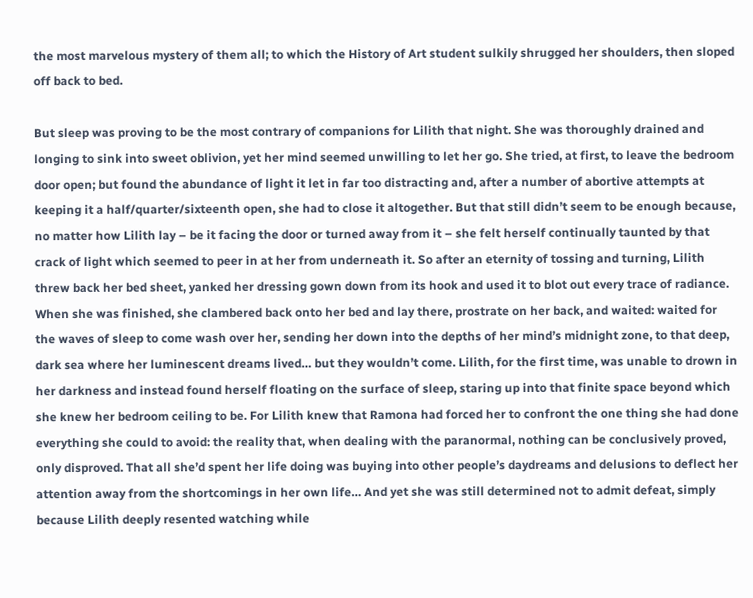the most marvelous mystery of them all; to which the History of Art student sulkily shrugged her shoulders, then sloped off back to bed.

But sleep was proving to be the most contrary of companions for Lilith that night. She was thoroughly drained and longing to sink into sweet oblivion, yet her mind seemed unwilling to let her go. She tried, at first, to leave the bedroom door open; but found the abundance of light it let in far too distracting and, after a number of abortive attempts at keeping it a half/quarter/sixteenth open, she had to close it altogether. But that still didn’t seem to be enough because, no matter how Lilith lay – be it facing the door or turned away from it – she felt herself continually taunted by that crack of light which seemed to peer in at her from underneath it. So after an eternity of tossing and turning, Lilith threw back her bed sheet, yanked her dressing gown down from its hook and used it to blot out every trace of radiance. When she was finished, she clambered back onto her bed and lay there, prostrate on her back, and waited: waited for the waves of sleep to come wash over her, sending her down into the depths of her mind’s midnight zone, to that deep, dark sea where her luminescent dreams lived… but they wouldn’t come. Lilith, for the first time, was unable to drown in her darkness and instead found herself floating on the surface of sleep, staring up into that finite space beyond which she knew her bedroom ceiling to be. For Lilith knew that Ramona had forced her to confront the one thing she had done everything she could to avoid: the reality that, when dealing with the paranormal, nothing can be conclusively proved, only disproved. That all she’d spent her life doing was buying into other people’s daydreams and delusions to deflect her attention away from the shortcomings in her own life… And yet she was still determined not to admit defeat, simply because Lilith deeply resented watching while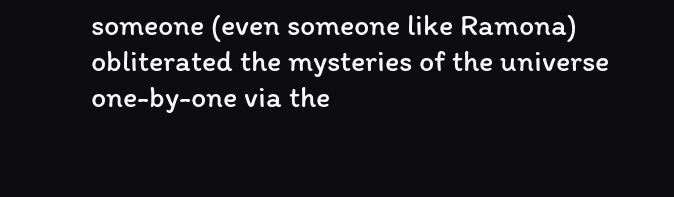someone (even someone like Ramona) obliterated the mysteries of the universe one-by-one via the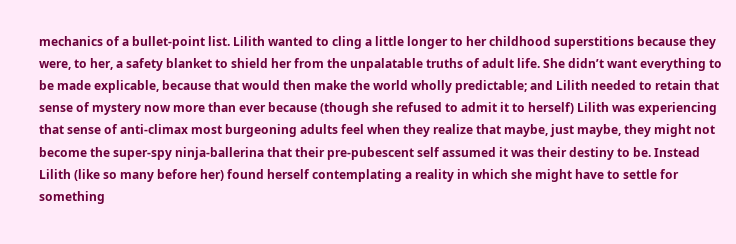mechanics of a bullet-point list. Lilith wanted to cling a little longer to her childhood superstitions because they were, to her, a safety blanket to shield her from the unpalatable truths of adult life. She didn’t want everything to be made explicable, because that would then make the world wholly predictable; and Lilith needed to retain that sense of mystery now more than ever because (though she refused to admit it to herself) Lilith was experiencing that sense of anti-climax most burgeoning adults feel when they realize that maybe, just maybe, they might not become the super-spy ninja-ballerina that their pre-pubescent self assumed it was their destiny to be. Instead Lilith (like so many before her) found herself contemplating a reality in which she might have to settle for something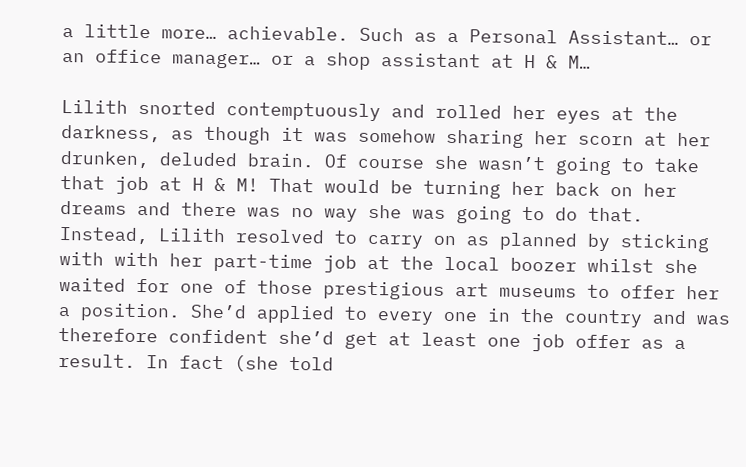a little more… achievable. Such as a Personal Assistant… or an office manager… or a shop assistant at H & M…

Lilith snorted contemptuously and rolled her eyes at the darkness, as though it was somehow sharing her scorn at her drunken, deluded brain. Of course she wasn’t going to take that job at H & M! That would be turning her back on her dreams and there was no way she was going to do that. Instead, Lilith resolved to carry on as planned by sticking with with her part-time job at the local boozer whilst she waited for one of those prestigious art museums to offer her a position. She’d applied to every one in the country and was therefore confident she’d get at least one job offer as a result. In fact (she told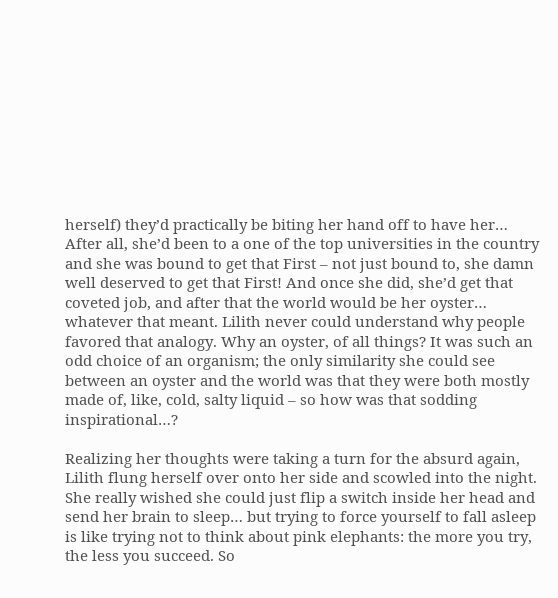herself) they’d practically be biting her hand off to have her… After all, she’d been to a one of the top universities in the country and she was bound to get that First – not just bound to, she damn well deserved to get that First! And once she did, she’d get that coveted job, and after that the world would be her oyster… whatever that meant. Lilith never could understand why people favored that analogy. Why an oyster, of all things? It was such an odd choice of an organism; the only similarity she could see between an oyster and the world was that they were both mostly made of, like, cold, salty liquid – so how was that sodding inspirational…?

Realizing her thoughts were taking a turn for the absurd again, Lilith flung herself over onto her side and scowled into the night. She really wished she could just flip a switch inside her head and send her brain to sleep… but trying to force yourself to fall asleep is like trying not to think about pink elephants: the more you try, the less you succeed. So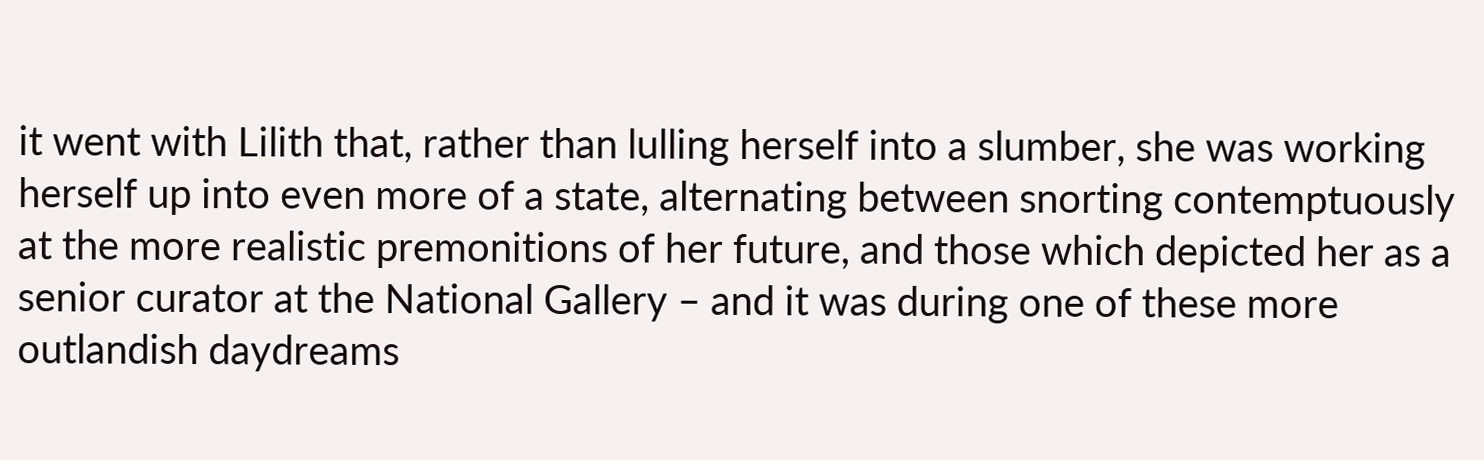it went with Lilith that, rather than lulling herself into a slumber, she was working herself up into even more of a state, alternating between snorting contemptuously at the more realistic premonitions of her future, and those which depicted her as a senior curator at the National Gallery – and it was during one of these more outlandish daydreams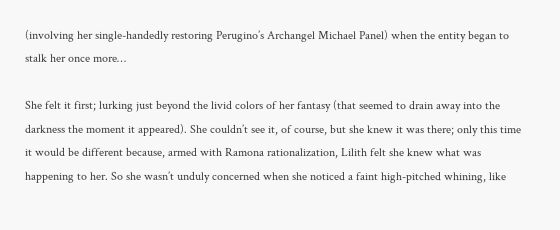(involving her single-handedly restoring Perugino’s Archangel Michael Panel) when the entity began to stalk her once more…

She felt it first; lurking just beyond the livid colors of her fantasy (that seemed to drain away into the darkness the moment it appeared). She couldn’t see it, of course, but she knew it was there; only this time it would be different because, armed with Ramona rationalization, Lilith felt she knew what was happening to her. So she wasn’t unduly concerned when she noticed a faint high-pitched whining, like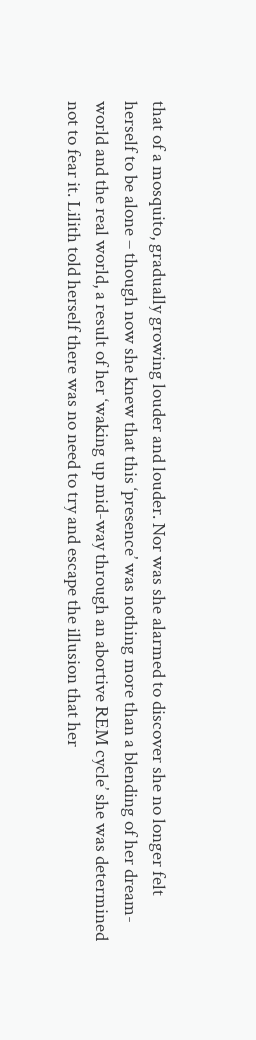that of a mosquito, gradually growing louder and louder. Nor was she alarmed to discover she no longer felt herself to be alone – though now she knew that this ‘presence’ was nothing more than a blending of her dream-world and the real world, a result of her ‘waking up mid-way through an abortive REM cycle’ she was determined not to fear it. Lilith told herself there was no need to try and escape the illusion that her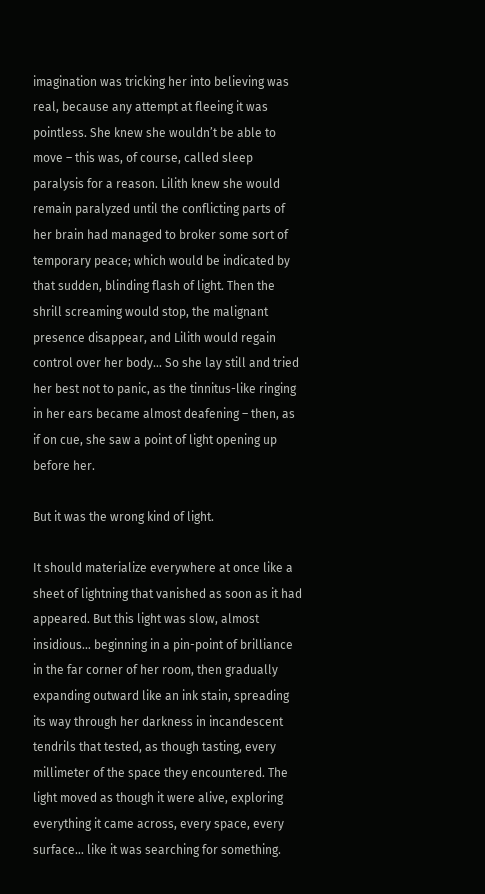imagination was tricking her into believing was real, because any attempt at fleeing it was pointless. She knew she wouldn’t be able to move – this was, of course, called sleep paralysis for a reason. Lilith knew she would remain paralyzed until the conflicting parts of her brain had managed to broker some sort of temporary peace; which would be indicated by that sudden, blinding flash of light. Then the shrill screaming would stop, the malignant presence disappear, and Lilith would regain control over her body… So she lay still and tried her best not to panic, as the tinnitus-like ringing in her ears became almost deafening – then, as if on cue, she saw a point of light opening up before her.

But it was the wrong kind of light.

It should materialize everywhere at once like a sheet of lightning that vanished as soon as it had appeared. But this light was slow, almost insidious… beginning in a pin-point of brilliance in the far corner of her room, then gradually expanding outward like an ink stain, spreading its way through her darkness in incandescent tendrils that tested, as though tasting, every millimeter of the space they encountered. The light moved as though it were alive, exploring everything it came across, every space, every surface… like it was searching for something.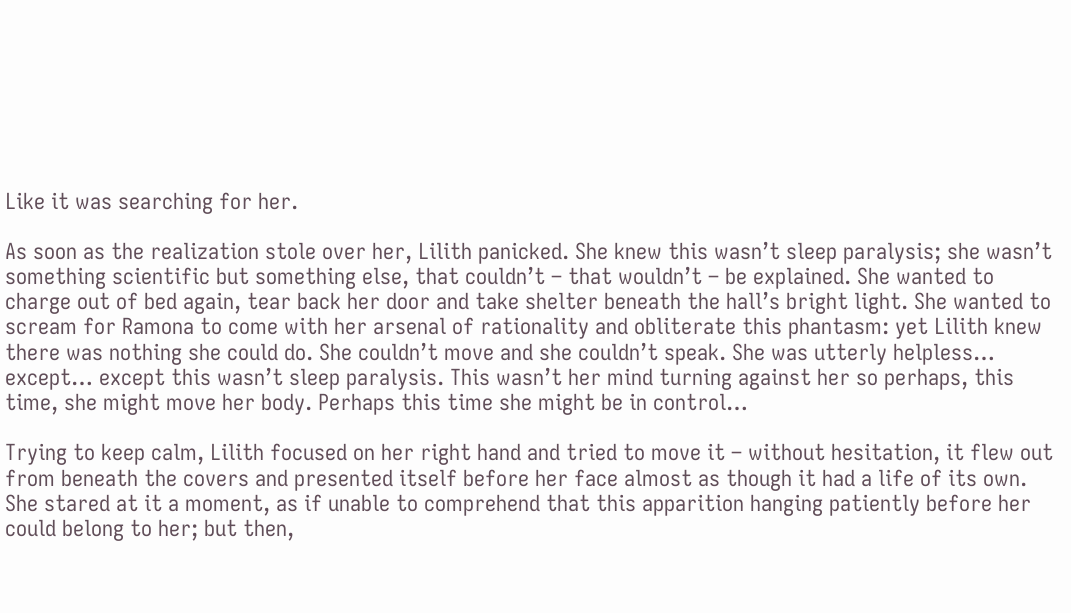Like it was searching for her.

As soon as the realization stole over her, Lilith panicked. She knew this wasn’t sleep paralysis; she wasn’t something scientific but something else, that couldn’t – that wouldn’t – be explained. She wanted to charge out of bed again, tear back her door and take shelter beneath the hall’s bright light. She wanted to scream for Ramona to come with her arsenal of rationality and obliterate this phantasm: yet Lilith knew there was nothing she could do. She couldn’t move and she couldn’t speak. She was utterly helpless… except… except this wasn’t sleep paralysis. This wasn’t her mind turning against her so perhaps, this time, she might move her body. Perhaps this time she might be in control…

Trying to keep calm, Lilith focused on her right hand and tried to move it – without hesitation, it flew out from beneath the covers and presented itself before her face almost as though it had a life of its own. She stared at it a moment, as if unable to comprehend that this apparition hanging patiently before her could belong to her; but then,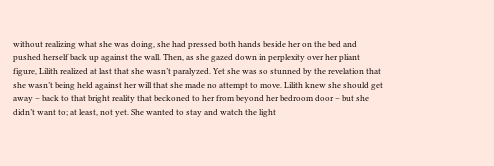without realizing what she was doing, she had pressed both hands beside her on the bed and pushed herself back up against the wall. Then, as she gazed down in perplexity over her pliant figure, Lilith realized at last that she wasn’t paralyzed. Yet she was so stunned by the revelation that she wasn’t being held against her will that she made no attempt to move. Lilith knew she should get away – back to that bright reality that beckoned to her from beyond her bedroom door – but she didn’t want to; at least, not yet. She wanted to stay and watch the light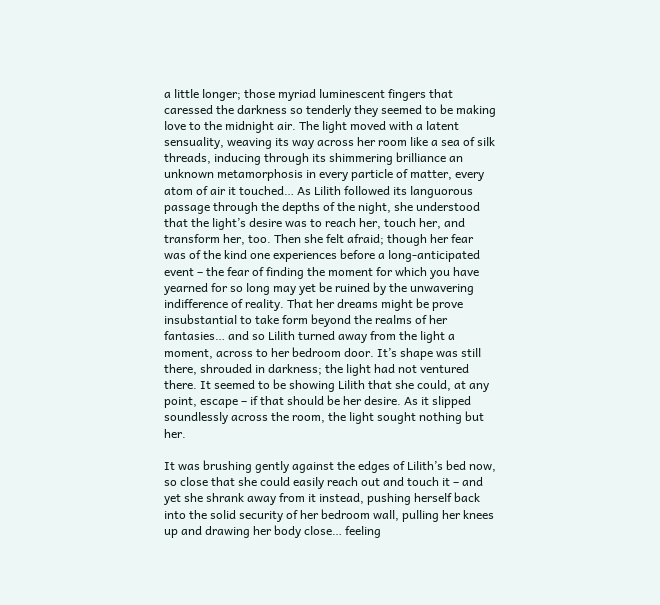a little longer; those myriad luminescent fingers that caressed the darkness so tenderly they seemed to be making love to the midnight air. The light moved with a latent sensuality, weaving its way across her room like a sea of silk threads, inducing through its shimmering brilliance an unknown metamorphosis in every particle of matter, every atom of air it touched… As Lilith followed its languorous passage through the depths of the night, she understood that the light’s desire was to reach her, touch her, and transform her, too. Then she felt afraid; though her fear was of the kind one experiences before a long-anticipated event – the fear of finding the moment for which you have yearned for so long may yet be ruined by the unwavering indifference of reality. That her dreams might be prove insubstantial to take form beyond the realms of her fantasies… and so Lilith turned away from the light a moment, across to her bedroom door. It’s shape was still there, shrouded in darkness; the light had not ventured there. It seemed to be showing Lilith that she could, at any point, escape – if that should be her desire. As it slipped soundlessly across the room, the light sought nothing but her.

It was brushing gently against the edges of Lilith’s bed now, so close that she could easily reach out and touch it – and yet she shrank away from it instead, pushing herself back into the solid security of her bedroom wall, pulling her knees up and drawing her body close… feeling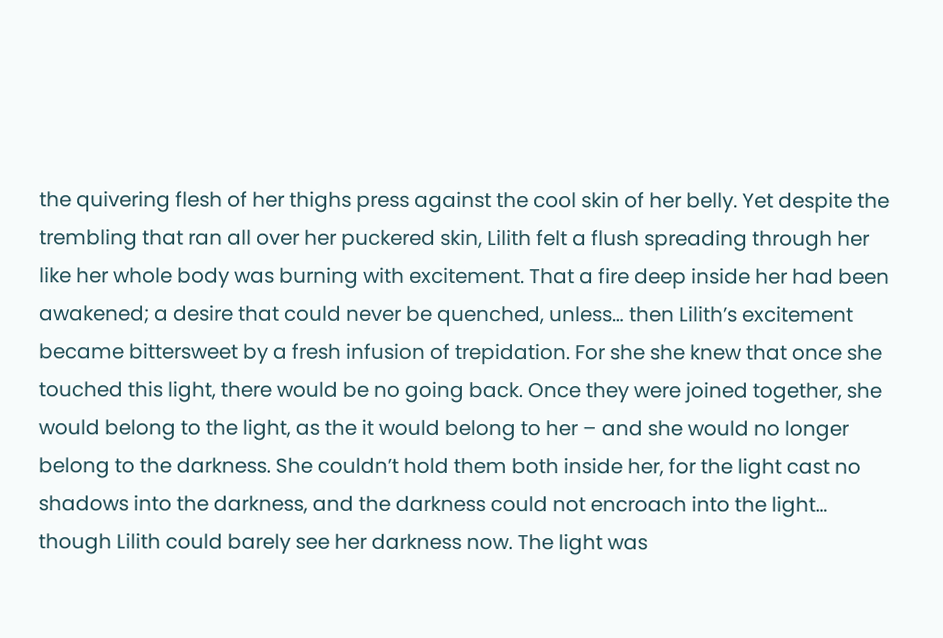the quivering flesh of her thighs press against the cool skin of her belly. Yet despite the trembling that ran all over her puckered skin, Lilith felt a flush spreading through her like her whole body was burning with excitement. That a fire deep inside her had been awakened; a desire that could never be quenched, unless… then Lilith’s excitement became bittersweet by a fresh infusion of trepidation. For she she knew that once she touched this light, there would be no going back. Once they were joined together, she would belong to the light, as the it would belong to her – and she would no longer belong to the darkness. She couldn’t hold them both inside her, for the light cast no shadows into the darkness, and the darkness could not encroach into the light… though Lilith could barely see her darkness now. The light was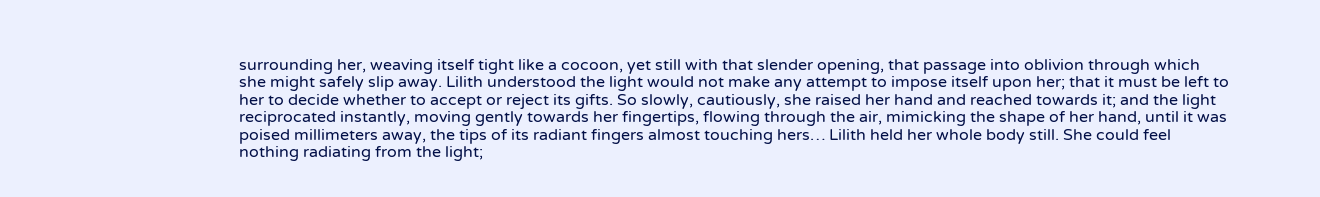surrounding her, weaving itself tight like a cocoon, yet still with that slender opening, that passage into oblivion through which she might safely slip away. Lilith understood the light would not make any attempt to impose itself upon her; that it must be left to her to decide whether to accept or reject its gifts. So slowly, cautiously, she raised her hand and reached towards it; and the light reciprocated instantly, moving gently towards her fingertips, flowing through the air, mimicking the shape of her hand, until it was poised millimeters away, the tips of its radiant fingers almost touching hers… Lilith held her whole body still. She could feel nothing radiating from the light;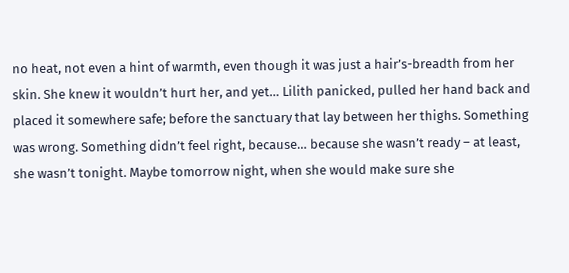no heat, not even a hint of warmth, even though it was just a hair’s-breadth from her skin. She knew it wouldn’t hurt her, and yet… Lilith panicked, pulled her hand back and placed it somewhere safe; before the sanctuary that lay between her thighs. Something was wrong. Something didn’t feel right, because… because she wasn’t ready – at least, she wasn’t tonight. Maybe tomorrow night, when she would make sure she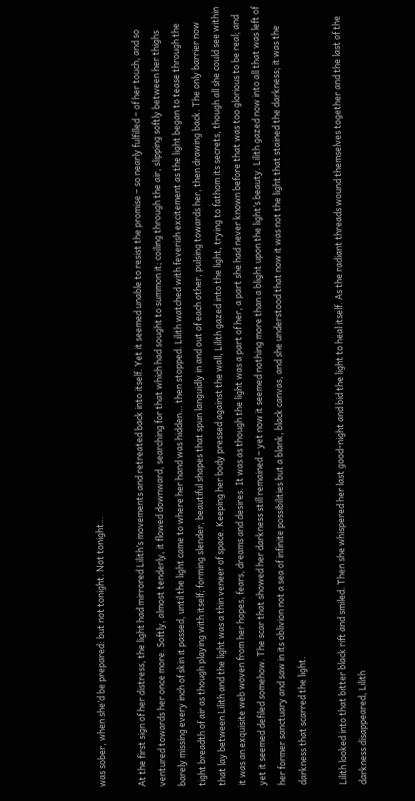was sober, when she’d be prepared: but not tonight. Not tonight…

At the first sign of her distress, the light had mirrored Lilith’s movements and retreated back into itself. Yet it seemed unable to resist the promise – so nearly fulfilled – of her touch, and so ventured towards her once more. Softly, almost tenderly, it flowed downward, searching for that which had sought to summon it; coiling through the air, slipping softly between her thighs barely missing every inch of skin it passed, until the light came to where her hand was hidden… then stopped. Lilith watched with feverish excitement as the light began to tease through the tight breadth of air as though playing with itself; forming slender, beautiful shapes that spun languidly in and out of each other, pulsing towards her, then drawing back. The only barrier now that lay between Lilith and the light was a thin veneer of space. Keeping her body pressed against the wall, Lilith gazed into the light, trying to fathom its secrets, though all she could see within it was an exquisite web woven from her hopes, fears, dreams and desires. It was as though the light was a part of her, a part she had never known before that was too glorious to be real; and yet it seemed defiled somehow. The scar that showed her darkness still remained – yet now it seemed nothing more than a blight upon the light’s beauty. Lilith gazed now into all that was left of her former sanctuary and saw in its oblivion not a sea of infinite possibilities but a blank, black canvas, and she understood that now it was not the light that stained the darkness; it was the darkness that scarred the light.

Lilith looked into that bitter black rift and smiled. Then she whispered her last good-night and bid the light to heal itself. As the radiant threads wound themselves together and the last of the darkness disappeared, Lilith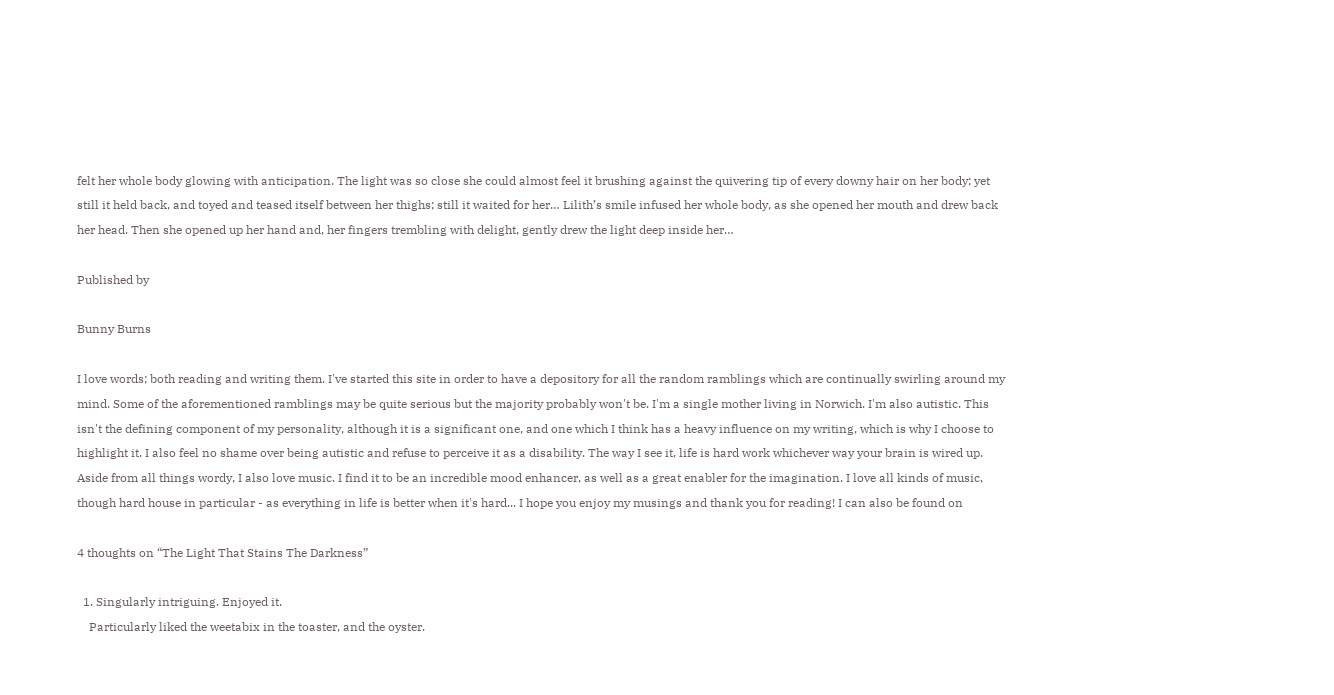felt her whole body glowing with anticipation. The light was so close she could almost feel it brushing against the quivering tip of every downy hair on her body; yet still it held back, and toyed and teased itself between her thighs; still it waited for her… Lilith’s smile infused her whole body, as she opened her mouth and drew back her head. Then she opened up her hand and, her fingers trembling with delight, gently drew the light deep inside her…

Published by

Bunny Burns

I love words; both reading and writing them. I've started this site in order to have a depository for all the random ramblings which are continually swirling around my mind. Some of the aforementioned ramblings may be quite serious but the majority probably won't be. I'm a single mother living in Norwich. I'm also autistic. This isn't the defining component of my personality, although it is a significant one, and one which I think has a heavy influence on my writing, which is why I choose to highlight it. I also feel no shame over being autistic and refuse to perceive it as a disability. The way I see it, life is hard work whichever way your brain is wired up. Aside from all things wordy, I also love music. I find it to be an incredible mood enhancer, as well as a great enabler for the imagination. I love all kinds of music, though hard house in particular - as everything in life is better when it's hard... I hope you enjoy my musings and thank you for reading! I can also be found on

4 thoughts on “The Light That Stains The Darkness”

  1. Singularly intriguing. Enjoyed it.
    Particularly liked the weetabix in the toaster, and the oyster.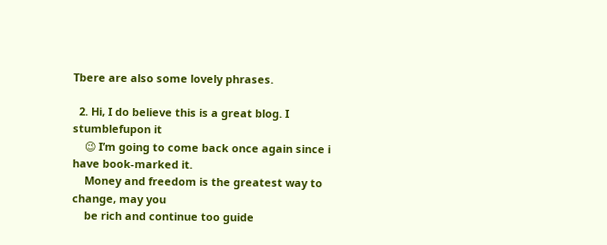Tbere are also some lovely phrases.

  2. Hi, I do believe this is a great blog. I stumblefupon it
    😉 I’m going to come back once again since i have book-marked it.
    Money and freedom is the greatest way to change, may you
    be rich and continue too guide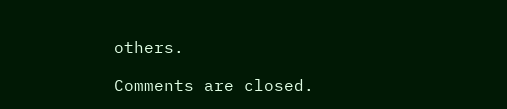others.

Comments are closed.